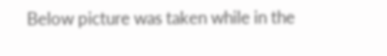Below picture was taken while in the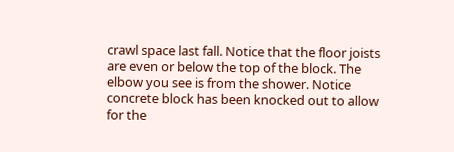crawl space last fall. Notice that the floor joists
are even or below the top of the block. The elbow you see is from the shower. Notice
concrete block has been knocked out to allow for the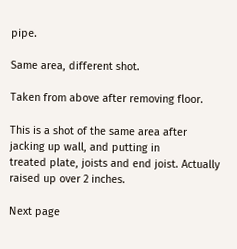pipe.

Same area, different shot.

Taken from above after removing floor.

This is a shot of the same area after jacking up wall, and putting in
treated plate, joists and end joist. Actually raised up over 2 inches.

Next page